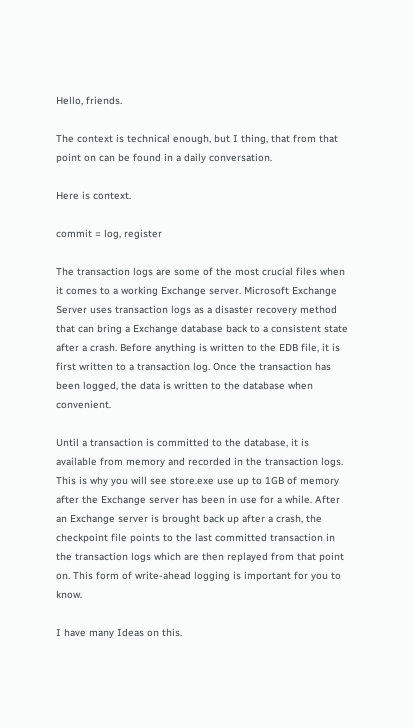Hello, friends.

The context is technical enough, but I thing, that from that point on can be found in a daily conversation.

Here is context.

commit = log, register

The transaction logs are some of the most crucial files when it comes to a working Exchange server. Microsoft Exchange Server uses transaction logs as a disaster recovery method that can bring a Exchange database back to a consistent state after a crash. Before anything is written to the EDB file, it is first written to a transaction log. Once the transaction has been logged, the data is written to the database when convenient.

Until a transaction is committed to the database, it is available from memory and recorded in the transaction logs. This is why you will see store.exe use up to 1GB of memory after the Exchange server has been in use for a while. After an Exchange server is brought back up after a crash, the checkpoint file points to the last committed transaction in the transaction logs which are then replayed from that point on. This form of write-ahead logging is important for you to know.

I have many Ideas on this.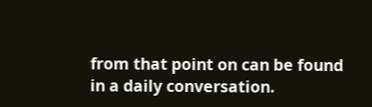from that point on can be found in a daily conversation.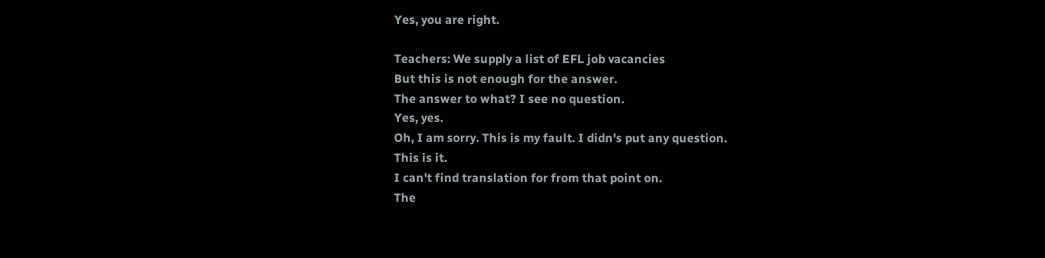Yes, you are right.

Teachers: We supply a list of EFL job vacancies
But this is not enough for the answer.
The answer to what? I see no question.
Yes, yes.
Oh, I am sorry. This is my fault. I didn's put any question.
This is it.
I can't find translation for from that point on.
The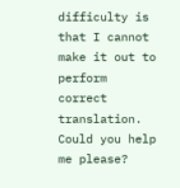difficulty is that I cannot make it out to perform correct translation.
Could you help me please?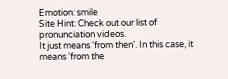Emotion: smile
Site Hint: Check out our list of pronunciation videos.
It just means 'from then'. In this case, it means 'from the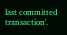last committed transaction'.